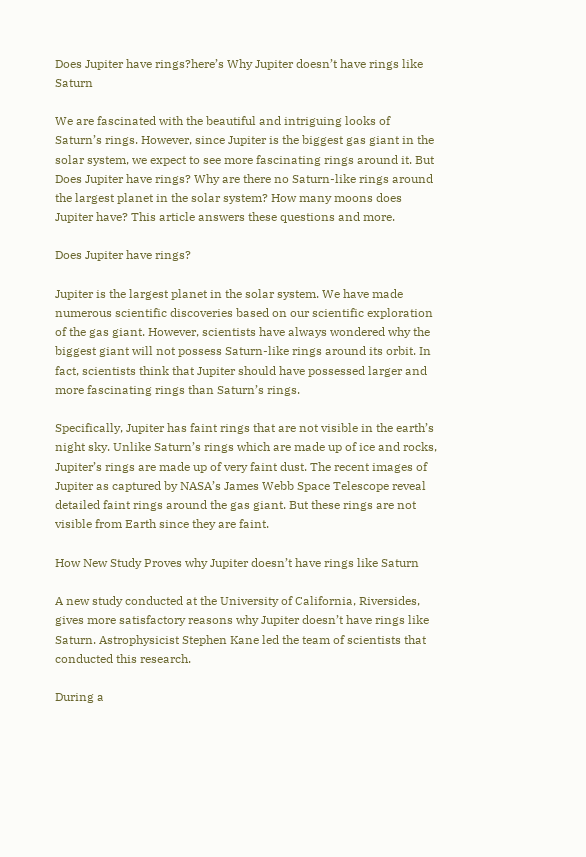Does Jupiter have rings?here’s Why Jupiter doesn’t have rings like Saturn

We are fascinated with the beautiful and intriguing looks of Saturn’s rings. However, since Jupiter is the biggest gas giant in the solar system, we expect to see more fascinating rings around it. But Does Jupiter have rings? Why are there no Saturn-like rings around the largest planet in the solar system? How many moons does Jupiter have? This article answers these questions and more.

Does Jupiter have rings?

Jupiter is the largest planet in the solar system. We have made numerous scientific discoveries based on our scientific exploration of the gas giant. However, scientists have always wondered why the biggest giant will not possess Saturn-like rings around its orbit. In fact, scientists think that Jupiter should have possessed larger and more fascinating rings than Saturn’s rings.

Specifically, Jupiter has faint rings that are not visible in the earth’s night sky. Unlike Saturn’s rings which are made up of ice and rocks, Jupiter’s rings are made up of very faint dust. The recent images of Jupiter as captured by NASA’s James Webb Space Telescope reveal detailed faint rings around the gas giant. But these rings are not visible from Earth since they are faint.

How New Study Proves why Jupiter doesn’t have rings like Saturn

A new study conducted at the University of California, Riversides, gives more satisfactory reasons why Jupiter doesn’t have rings like Saturn. Astrophysicist Stephen Kane led the team of scientists that conducted this research.

During a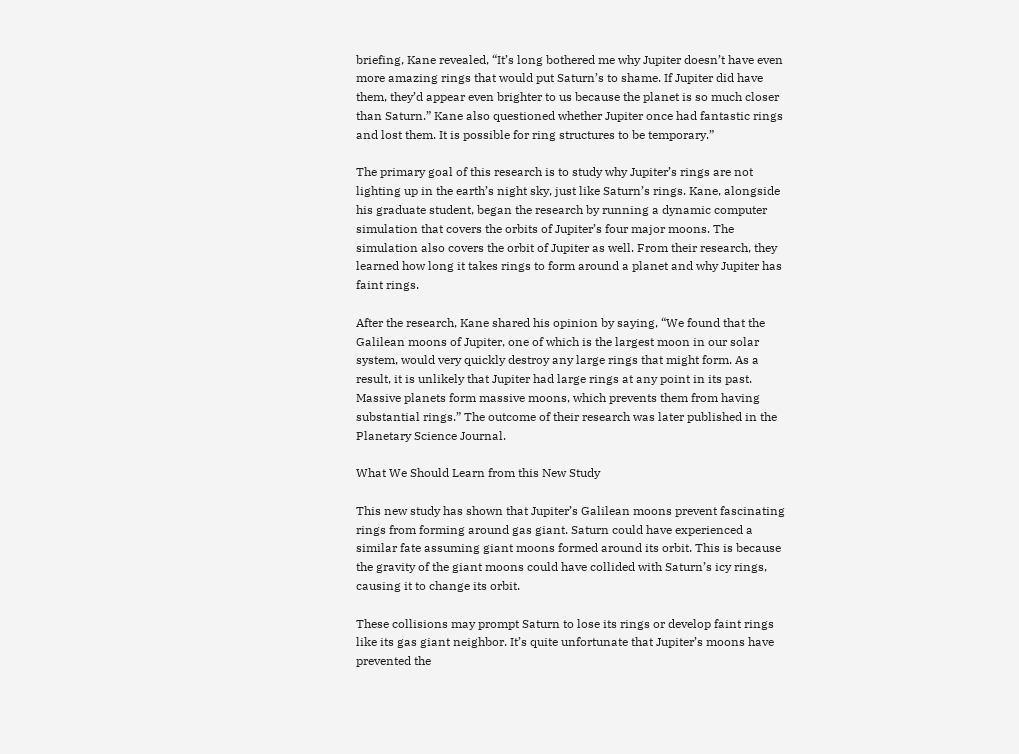briefing, Kane revealed, “It’s long bothered me why Jupiter doesn’t have even more amazing rings that would put Saturn’s to shame. If Jupiter did have them, they’d appear even brighter to us because the planet is so much closer than Saturn.” Kane also questioned whether Jupiter once had fantastic rings and lost them. It is possible for ring structures to be temporary.”

The primary goal of this research is to study why Jupiter’s rings are not lighting up in the earth’s night sky, just like Saturn’s rings. Kane, alongside his graduate student, began the research by running a dynamic computer simulation that covers the orbits of Jupiter’s four major moons. The simulation also covers the orbit of Jupiter as well. From their research, they learned how long it takes rings to form around a planet and why Jupiter has faint rings.

After the research, Kane shared his opinion by saying, “We found that the Galilean moons of Jupiter, one of which is the largest moon in our solar system, would very quickly destroy any large rings that might form. As a result, it is unlikely that Jupiter had large rings at any point in its past. Massive planets form massive moons, which prevents them from having substantial rings.” The outcome of their research was later published in the Planetary Science Journal.

What We Should Learn from this New Study

This new study has shown that Jupiter’s Galilean moons prevent fascinating rings from forming around gas giant. Saturn could have experienced a similar fate assuming giant moons formed around its orbit. This is because the gravity of the giant moons could have collided with Saturn’s icy rings, causing it to change its orbit.

These collisions may prompt Saturn to lose its rings or develop faint rings like its gas giant neighbor. It’s quite unfortunate that Jupiter’s moons have prevented the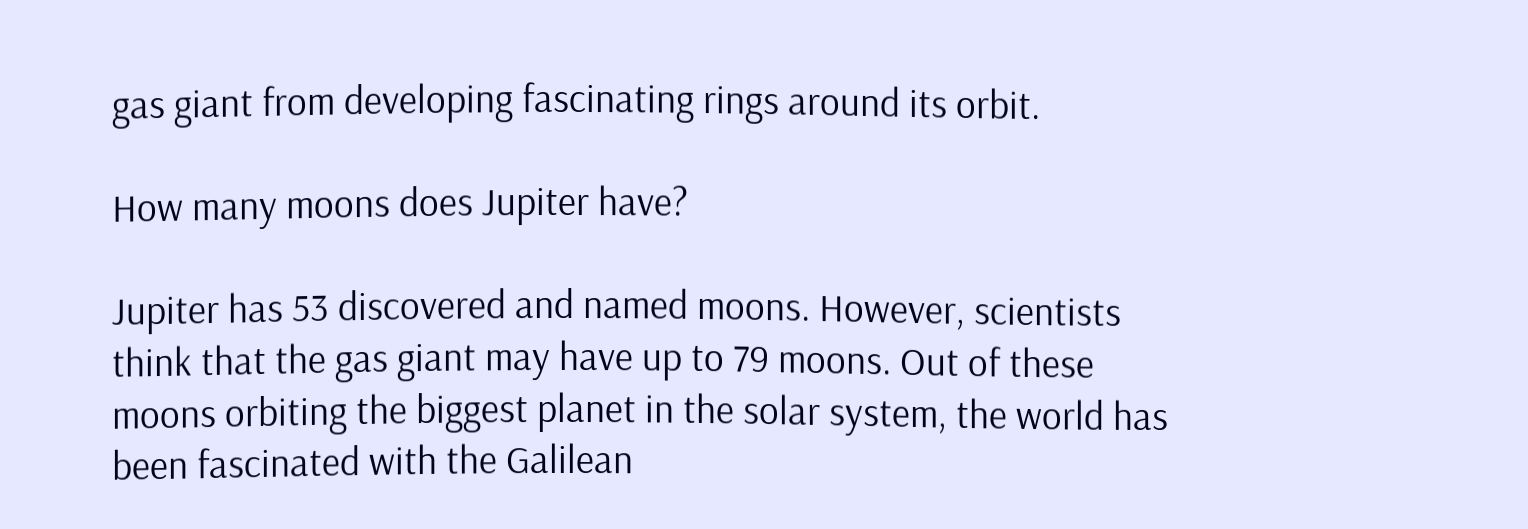gas giant from developing fascinating rings around its orbit.

How many moons does Jupiter have?

Jupiter has 53 discovered and named moons. However, scientists think that the gas giant may have up to 79 moons. Out of these moons orbiting the biggest planet in the solar system, the world has been fascinated with the Galilean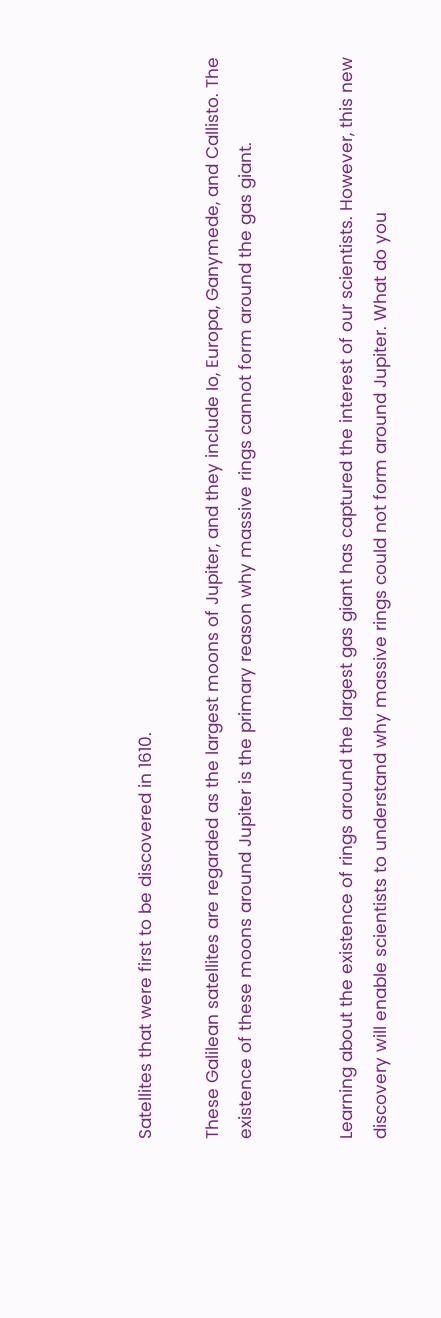Satellites that were first to be discovered in 1610.

These Galilean satellites are regarded as the largest moons of Jupiter, and they include Io, Europa, Ganymede, and Callisto. The existence of these moons around Jupiter is the primary reason why massive rings cannot form around the gas giant.


Learning about the existence of rings around the largest gas giant has captured the interest of our scientists. However, this new discovery will enable scientists to understand why massive rings could not form around Jupiter. What do you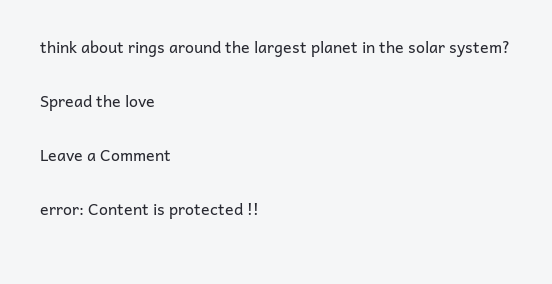think about rings around the largest planet in the solar system?

Spread the love

Leave a Comment

error: Content is protected !!